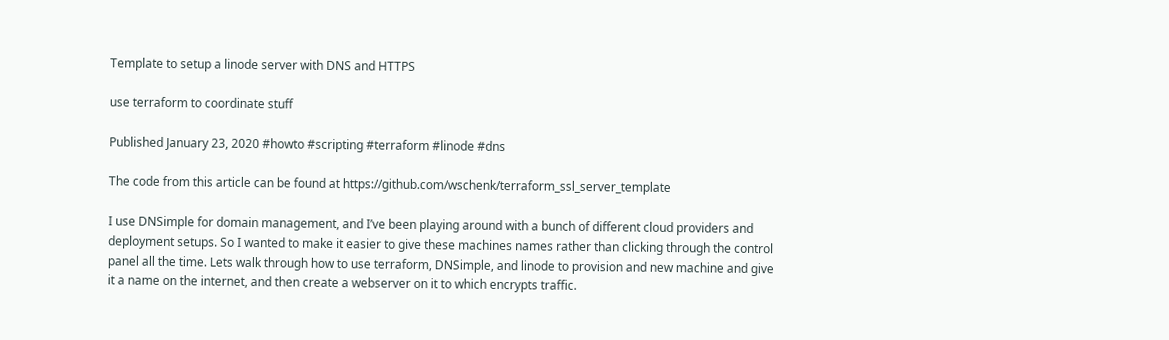Template to setup a linode server with DNS and HTTPS

use terraform to coordinate stuff

Published January 23, 2020 #howto #scripting #terraform #linode #dns

The code from this article can be found at https://github.com/wschenk/terraform_ssl_server_template

I use DNSimple for domain management, and I’ve been playing around with a bunch of different cloud providers and deployment setups. So I wanted to make it easier to give these machines names rather than clicking through the control panel all the time. Lets walk through how to use terraform, DNSimple, and linode to provision and new machine and give it a name on the internet, and then create a webserver on it to which encrypts traffic.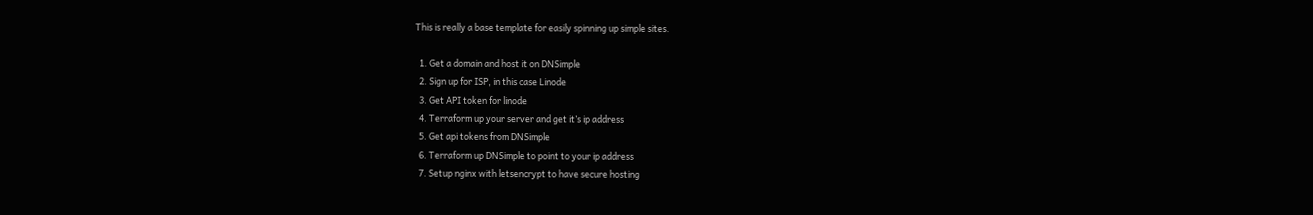This is really a base template for easily spinning up simple sites.

  1. Get a domain and host it on DNSimple
  2. Sign up for ISP, in this case Linode
  3. Get API token for linode
  4. Terraform up your server and get it’s ip address
  5. Get api tokens from DNSimple
  6. Terraform up DNSimple to point to your ip address
  7. Setup nginx with letsencrypt to have secure hosting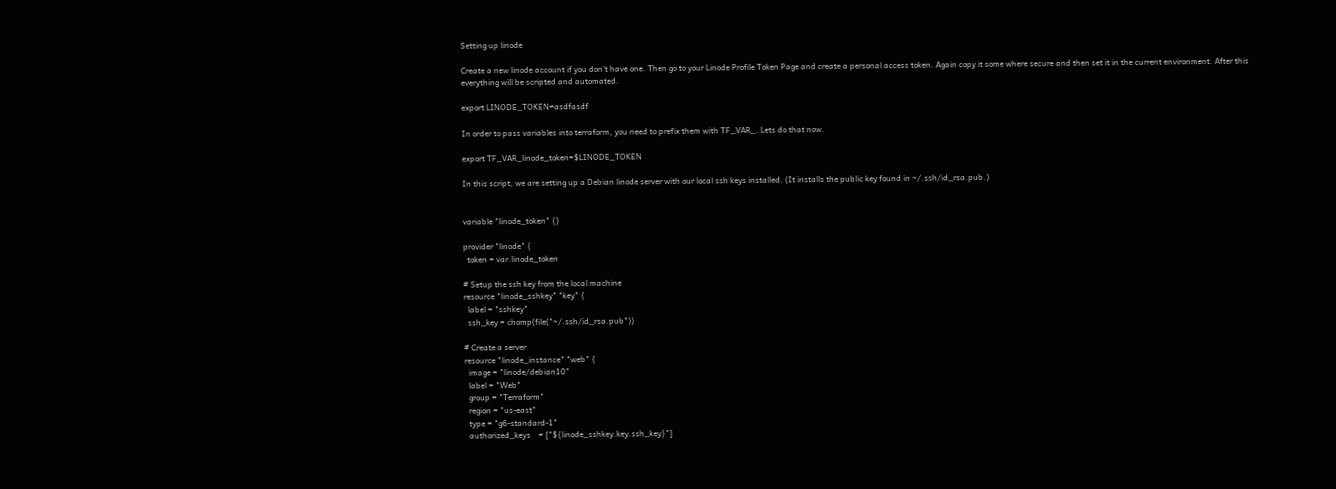Setting up linode

Create a new linode account if you don’t have one. Then go to your Linode Profile Token Page and create a personal access token. Again copy it some where secure and then set it in the current environment. After this everything will be scripted and automated.

export LINODE_TOKEN=asdfasdf

In order to pass variables into terraform, you need to prefix them with TF_VAR_. Lets do that now.

export TF_VAR_linode_token=$LINODE_TOKEN

In this script, we are setting up a Debian linode server with our local ssh keys installed. (It installs the public key found in ~/.ssh/id_rsa.pub.)


variable "linode_token" {}

provider "linode" {
  token = var.linode_token

# Setup the ssh key from the local machine
resource "linode_sshkey" "key" {
  label = "sshkey"
  ssh_key = chomp(file("~/.ssh/id_rsa.pub"))

# Create a server
resource "linode_instance" "web" {
  image = "linode/debian10"
  label = "Web"
  group = "Terraform"
  region = "us-east"
  type = "g6-standard-1"
  authorized_keys    = ["${linode_sshkey.key.ssh_key}"]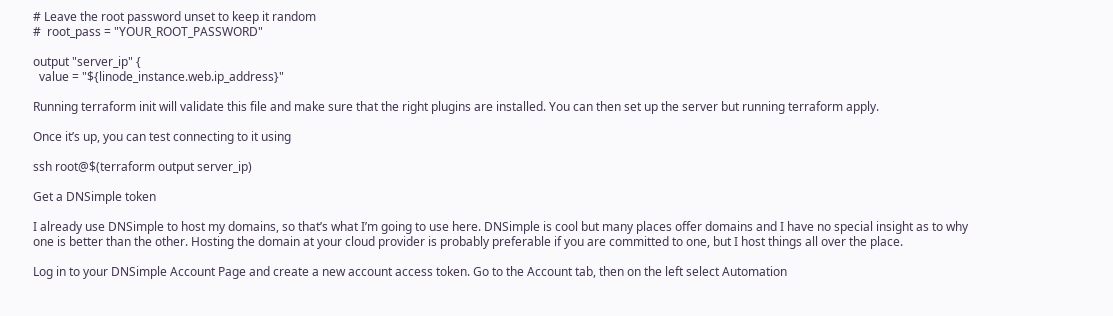# Leave the root password unset to keep it random
#  root_pass = "YOUR_ROOT_PASSWORD"

output "server_ip" {
  value = "${linode_instance.web.ip_address}"

Running terraform init will validate this file and make sure that the right plugins are installed. You can then set up the server but running terraform apply.

Once it’s up, you can test connecting to it using

ssh root@$(terraform output server_ip)

Get a DNSimple token

I already use DNSimple to host my domains, so that’s what I’m going to use here. DNSimple is cool but many places offer domains and I have no special insight as to why one is better than the other. Hosting the domain at your cloud provider is probably preferable if you are committed to one, but I host things all over the place.

Log in to your DNSimple Account Page and create a new account access token. Go to the Account tab, then on the left select Automation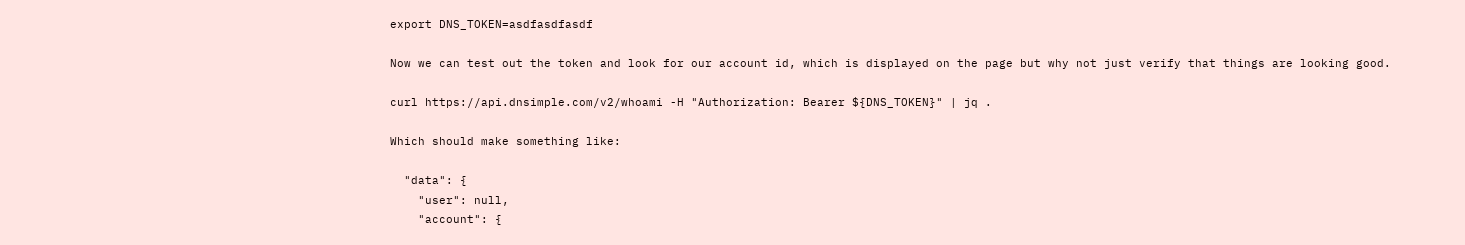export DNS_TOKEN=asdfasdfasdf

Now we can test out the token and look for our account id, which is displayed on the page but why not just verify that things are looking good.

curl https://api.dnsimple.com/v2/whoami -H "Authorization: Bearer ${DNS_TOKEN}" | jq .

Which should make something like:

  "data": {
    "user": null,
    "account": {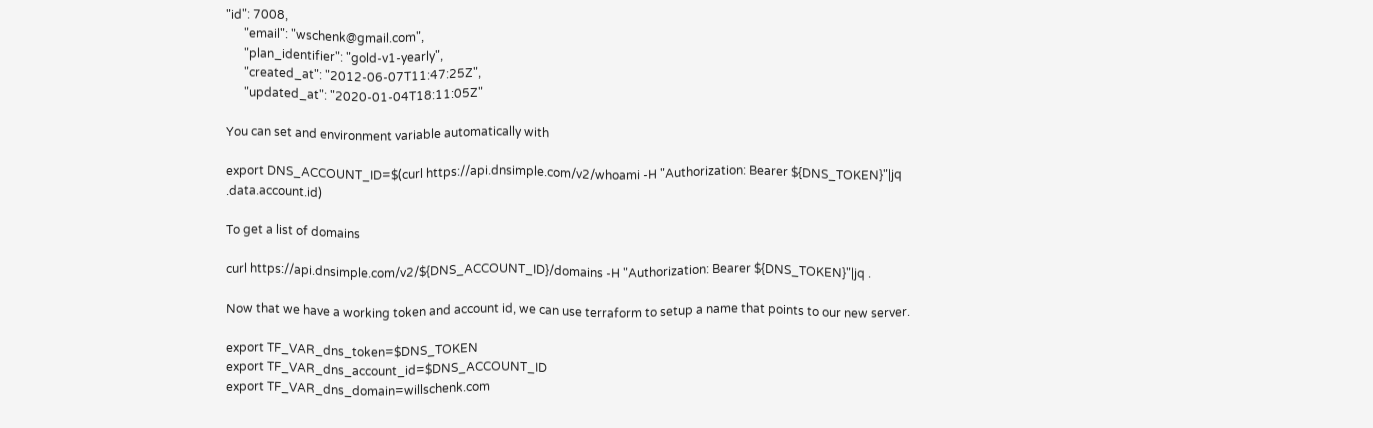"id": 7008,
      "email": "wschenk@gmail.com",
      "plan_identifier": "gold-v1-yearly",
      "created_at": "2012-06-07T11:47:25Z",
      "updated_at": "2020-01-04T18:11:05Z"

You can set and environment variable automatically with

export DNS_ACCOUNT_ID=$(curl https://api.dnsimple.com/v2/whoami -H "Authorization: Bearer ${DNS_TOKEN}"|jq .data.account.id)

To get a list of domains

curl https://api.dnsimple.com/v2/${DNS_ACCOUNT_ID}/domains -H "Authorization: Bearer ${DNS_TOKEN}"|jq .

Now that we have a working token and account id, we can use terraform to setup a name that points to our new server.

export TF_VAR_dns_token=$DNS_TOKEN
export TF_VAR_dns_account_id=$DNS_ACCOUNT_ID
export TF_VAR_dns_domain=willschenk.com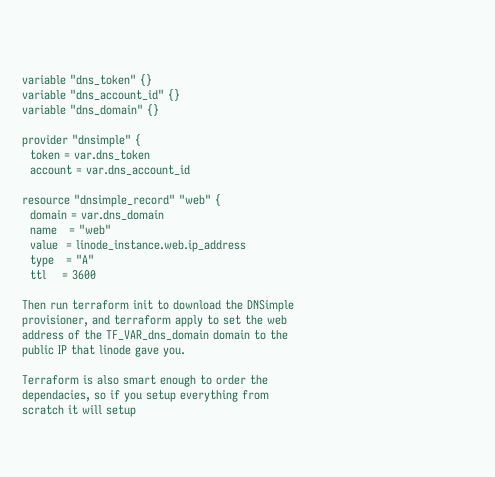variable "dns_token" {}
variable "dns_account_id" {}
variable "dns_domain" {}

provider "dnsimple" {
  token = var.dns_token
  account = var.dns_account_id

resource "dnsimple_record" "web" {
  domain = var.dns_domain
  name   = "web"
  value  = linode_instance.web.ip_address
  type   = "A"
  ttl    = 3600

Then run terraform init to download the DNSimple provisioner, and terraform apply to set the web address of the TF_VAR_dns_domain domain to the public IP that linode gave you.

Terraform is also smart enough to order the dependacies, so if you setup everything from scratch it will setup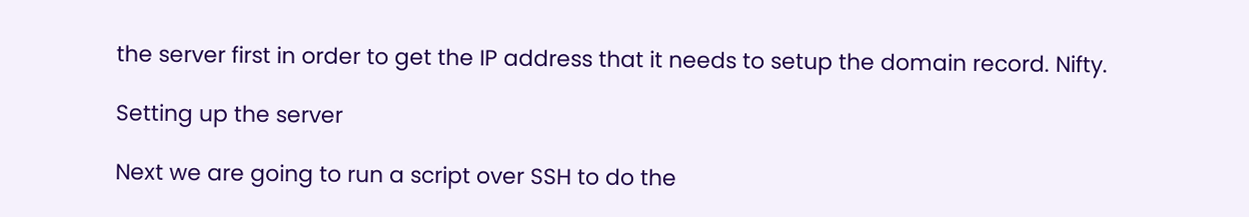the server first in order to get the IP address that it needs to setup the domain record. Nifty.

Setting up the server

Next we are going to run a script over SSH to do the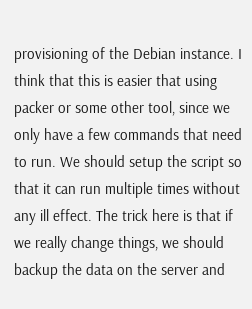provisioning of the Debian instance. I think that this is easier that using packer or some other tool, since we only have a few commands that need to run. We should setup the script so that it can run multiple times without any ill effect. The trick here is that if we really change things, we should backup the data on the server and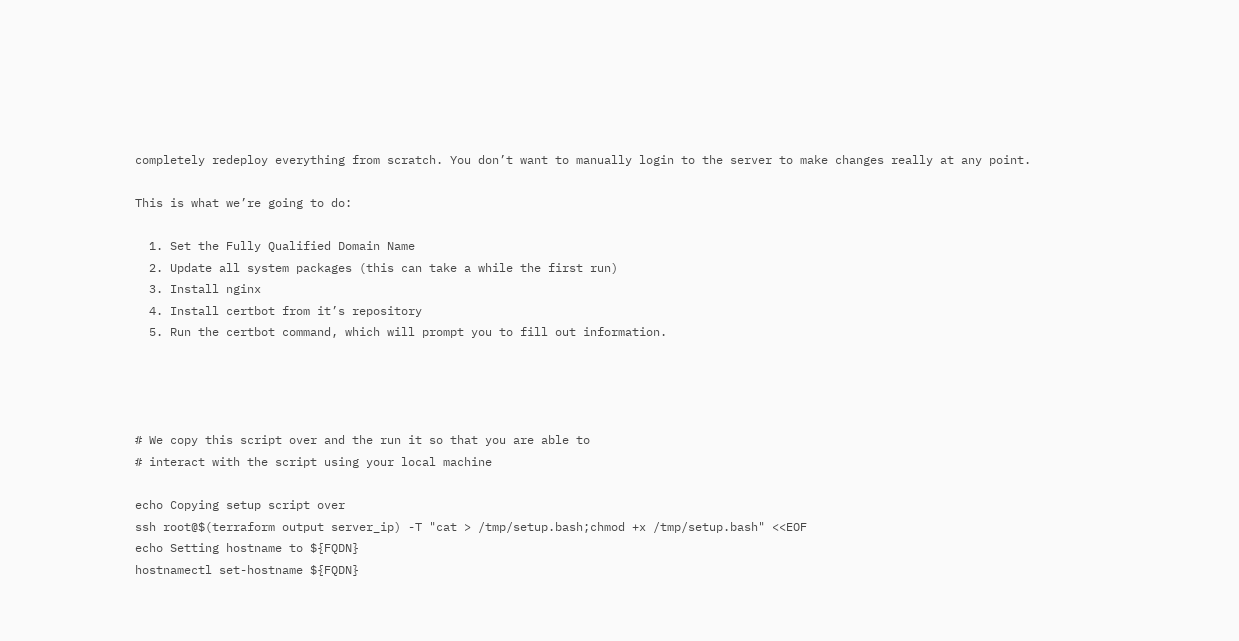completely redeploy everything from scratch. You don’t want to manually login to the server to make changes really at any point.

This is what we’re going to do:

  1. Set the Fully Qualified Domain Name
  2. Update all system packages (this can take a while the first run)
  3. Install nginx
  4. Install certbot from it’s repository
  5. Run the certbot command, which will prompt you to fill out information.




# We copy this script over and the run it so that you are able to
# interact with the script using your local machine

echo Copying setup script over
ssh root@$(terraform output server_ip) -T "cat > /tmp/setup.bash;chmod +x /tmp/setup.bash" <<EOF
echo Setting hostname to ${FQDN}
hostnamectl set-hostname ${FQDN}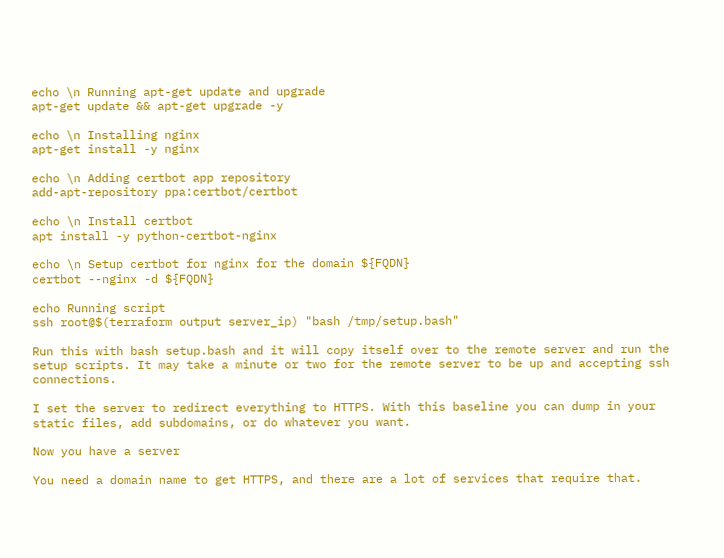echo \n Running apt-get update and upgrade
apt-get update && apt-get upgrade -y

echo \n Installing nginx
apt-get install -y nginx

echo \n Adding certbot app repository
add-apt-repository ppa:certbot/certbot

echo \n Install certbot
apt install -y python-certbot-nginx

echo \n Setup certbot for nginx for the domain ${FQDN}
certbot --nginx -d ${FQDN}

echo Running script
ssh root@$(terraform output server_ip) "bash /tmp/setup.bash"

Run this with bash setup.bash and it will copy itself over to the remote server and run the setup scripts. It may take a minute or two for the remote server to be up and accepting ssh connections.

I set the server to redirect everything to HTTPS. With this baseline you can dump in your static files, add subdomains, or do whatever you want.

Now you have a server

You need a domain name to get HTTPS, and there are a lot of services that require that.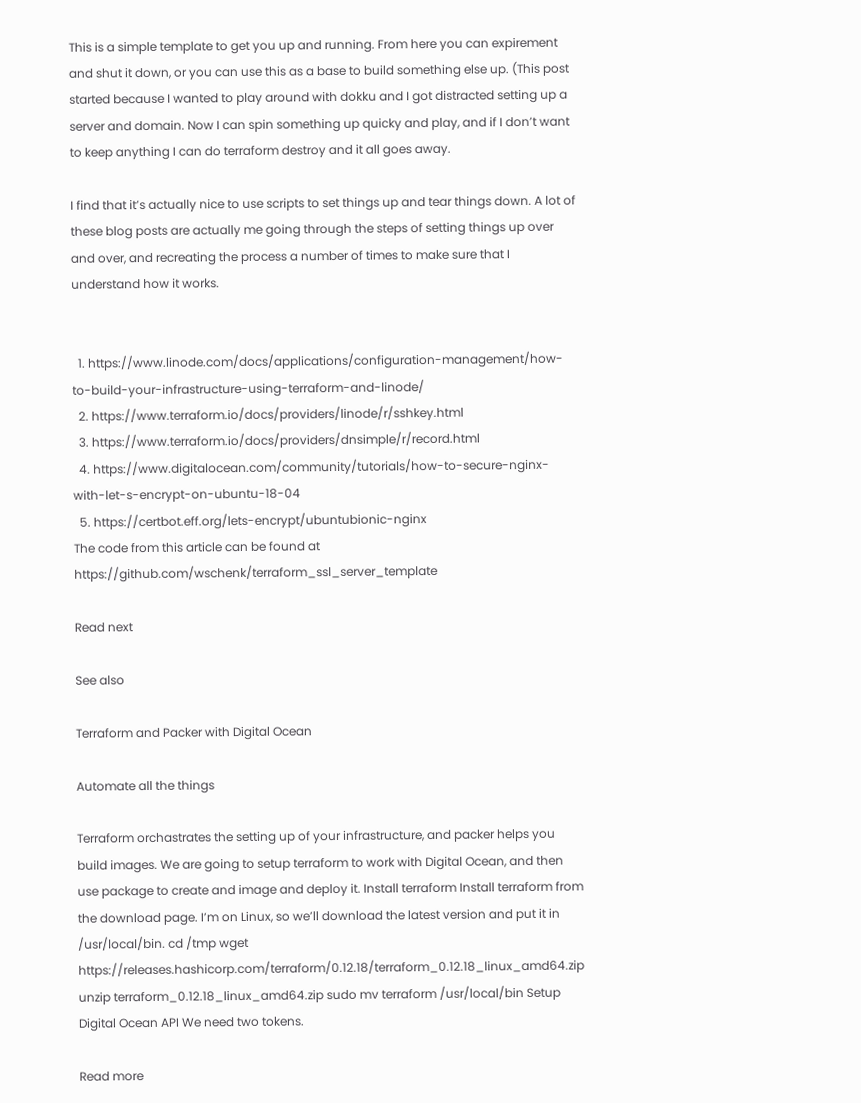This is a simple template to get you up and running. From here you can expirement and shut it down, or you can use this as a base to build something else up. (This post started because I wanted to play around with dokku and I got distracted setting up a server and domain. Now I can spin something up quicky and play, and if I don’t want to keep anything I can do terraform destroy and it all goes away.

I find that it’s actually nice to use scripts to set things up and tear things down. A lot of these blog posts are actually me going through the steps of setting things up over and over, and recreating the process a number of times to make sure that I understand how it works.


  1. https://www.linode.com/docs/applications/configuration-management/how-to-build-your-infrastructure-using-terraform-and-linode/
  2. https://www.terraform.io/docs/providers/linode/r/sshkey.html
  3. https://www.terraform.io/docs/providers/dnsimple/r/record.html
  4. https://www.digitalocean.com/community/tutorials/how-to-secure-nginx-with-let-s-encrypt-on-ubuntu-18-04
  5. https://certbot.eff.org/lets-encrypt/ubuntubionic-nginx
The code from this article can be found at https://github.com/wschenk/terraform_ssl_server_template

Read next

See also

Terraform and Packer with Digital Ocean

Automate all the things

Terraform orchastrates the setting up of your infrastructure, and packer helps you build images. We are going to setup terraform to work with Digital Ocean, and then use package to create and image and deploy it. Install terraform Install terraform from the download page. I’m on Linux, so we’ll download the latest version and put it in /usr/local/bin. cd /tmp wget https://releases.hashicorp.com/terraform/0.12.18/terraform_0.12.18_linux_amd64.zip unzip terraform_0.12.18_linux_amd64.zip sudo mv terraform /usr/local/bin Setup Digital Ocean API We need two tokens.

Read more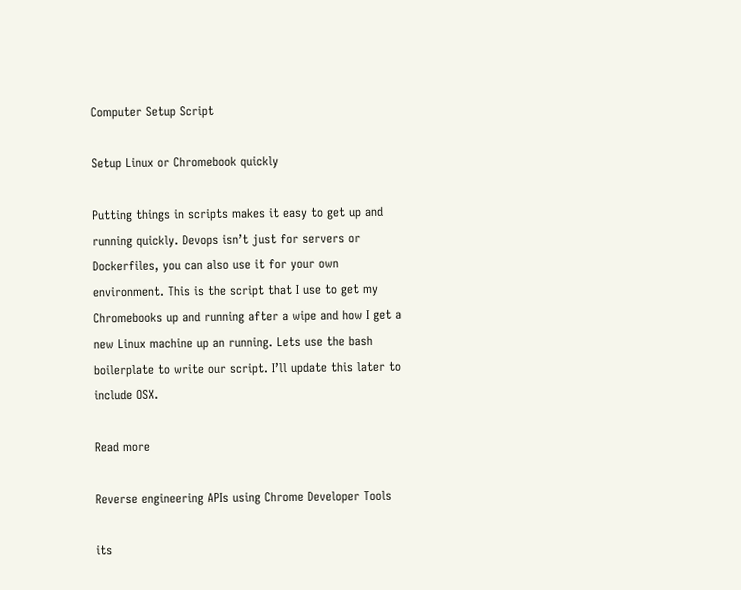Computer Setup Script

Setup Linux or Chromebook quickly

Putting things in scripts makes it easy to get up and running quickly. Devops isn’t just for servers or Dockerfiles, you can also use it for your own environment. This is the script that I use to get my Chromebooks up and running after a wipe and how I get a new Linux machine up an running. Lets use the bash boilerplate to write our script. I’ll update this later to include OSX.

Read more

Reverse engineering APIs using Chrome Developer Tools

its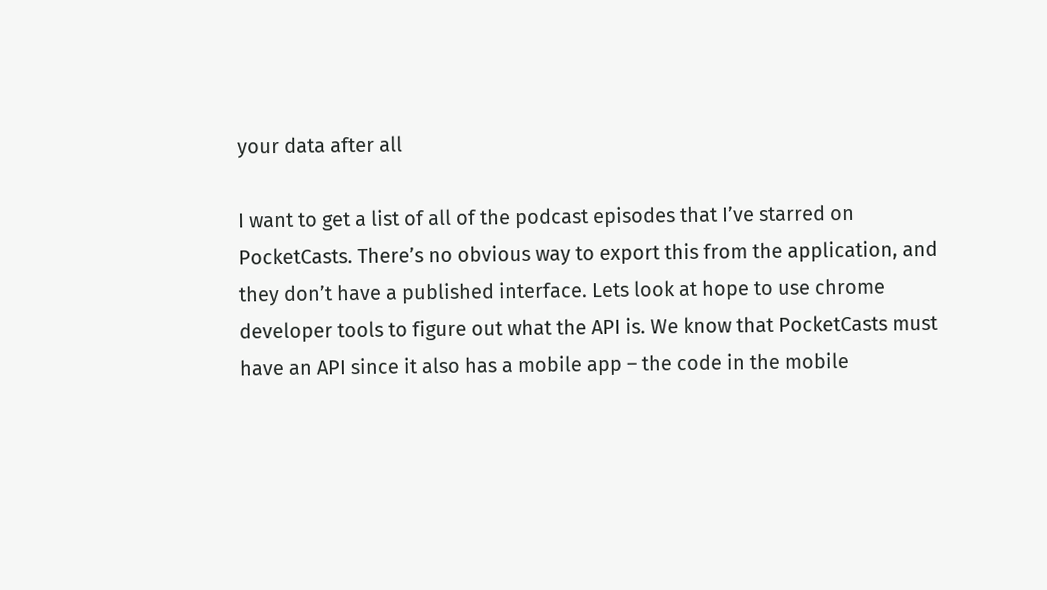your data after all

I want to get a list of all of the podcast episodes that I’ve starred on PocketCasts. There’s no obvious way to export this from the application, and they don’t have a published interface. Lets look at hope to use chrome developer tools to figure out what the API is. We know that PocketCasts must have an API since it also has a mobile app – the code in the mobile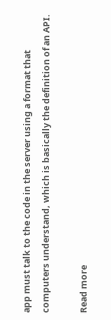app must talk to the code in the server using a format that computers understand, which is basically the definition of an API.

Read more